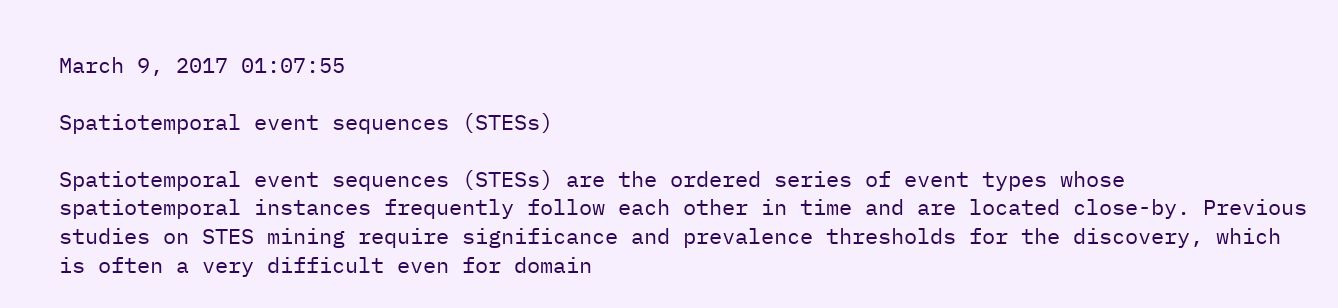March 9, 2017 01:07:55

Spatiotemporal event sequences (STESs)

Spatiotemporal event sequences (STESs) are the ordered series of event types whose spatiotemporal instances frequently follow each other in time and are located close-by. Previous studies on STES mining require significance and prevalence thresholds for the discovery, which is often a very difficult even for domain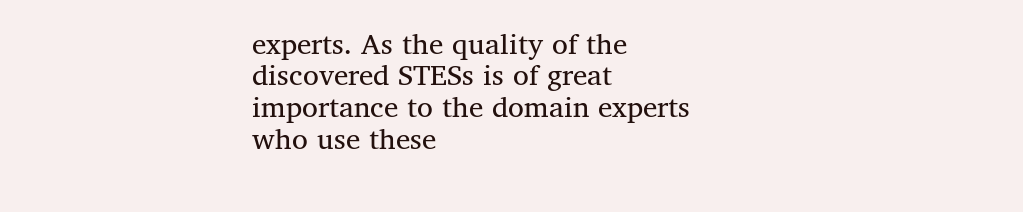experts. As the quality of the discovered STESs is of great importance to the domain experts who use these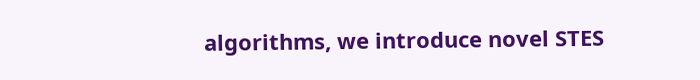algorithms, we introduce novel STES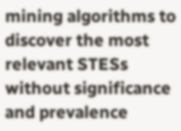mining algorithms to discover the most relevant STESs without significance and prevalence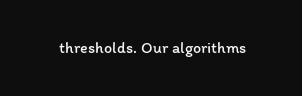thresholds. Our algorithms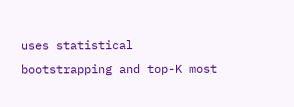uses statistical bootstrapping and top-K most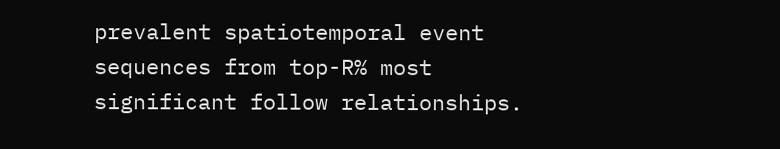prevalent spatiotemporal event sequences from top-R% most significant follow relationships.